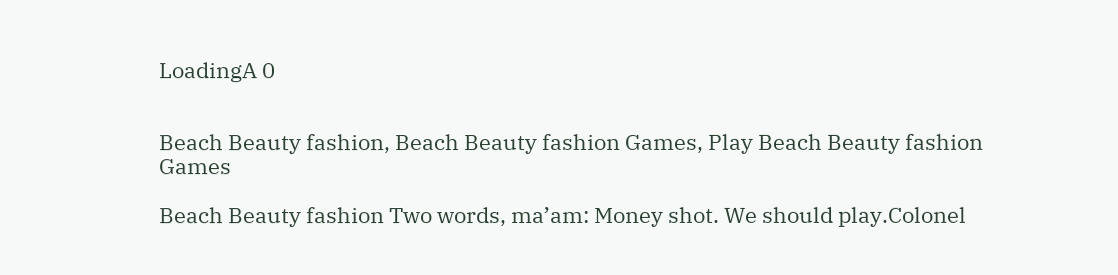LoadingA 0


Beach Beauty fashion, Beach Beauty fashion Games, Play Beach Beauty fashion Games

Beach Beauty fashion Two words, ma’am: Money shot. We should play.Colonel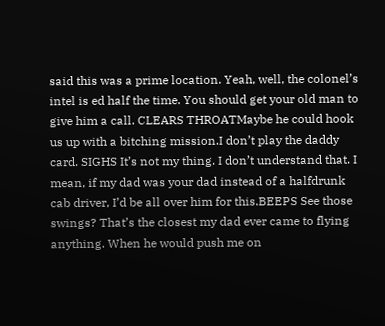said this was a prime location. Yeah, well, the colonel’s intel is ed half the time. You should get your old man to give him a call. CLEARS THROATMaybe he could hook us up with a bitching mission.I don’t play the daddy card. SIGHS It’s not my thing. I don’t understand that. I mean, if my dad was your dad instead of a halfdrunk cab driver, I’d be all over him for this.BEEPS See those swings? That’s the closest my dad ever came to flying anything. When he would push me on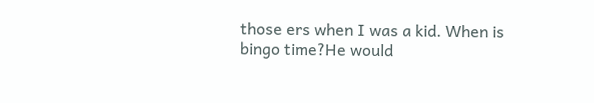those ers when I was a kid. When is bingo time?He would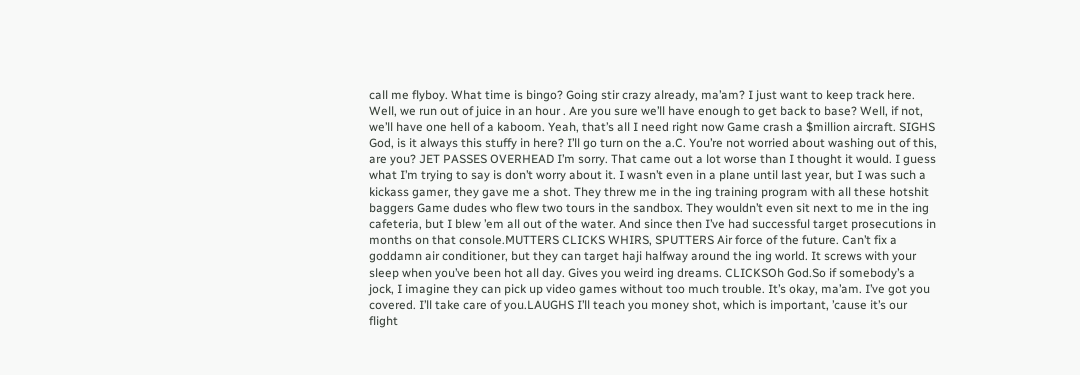call me flyboy. What time is bingo? Going stir crazy already, ma’am? I just want to keep track here. Well, we run out of juice in an hour . Are you sure we’ll have enough to get back to base? Well, if not, we’ll have one hell of a kaboom. Yeah, that’s all I need right now Game crash a $million aircraft. SIGHS God, is it always this stuffy in here? I’ll go turn on the a.C. You’re not worried about washing out of this, are you? JET PASSES OVERHEAD I’m sorry. That came out a lot worse than I thought it would. I guess what I’m trying to say is don’t worry about it. I wasn’t even in a plane until last year, but I was such a kickass gamer, they gave me a shot. They threw me in the ing training program with all these hotshit baggers Game dudes who flew two tours in the sandbox. They wouldn’t even sit next to me in the ing cafeteria, but I blew ’em all out of the water. And since then I’ve had successful target prosecutions in months on that console.MUTTERS CLICKS WHIRS, SPUTTERS Air force of the future. Can’t fix a goddamn air conditioner, but they can target haji halfway around the ing world. It screws with your sleep when you’ve been hot all day. Gives you weird ing dreams. CLICKSOh God.So if somebody’s a jock, I imagine they can pick up video games without too much trouble. It’s okay, ma’am. I’ve got you covered. I’ll take care of you.LAUGHS I’ll teach you money shot, which is important, ’cause it’s our flight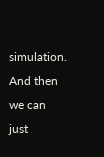simulation. And then we can just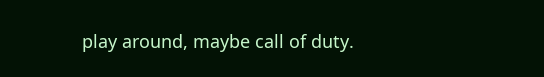play around, maybe call of duty.